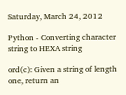Saturday, March 24, 2012

Python - Converting character string to HEXA string

ord(c): Given a string of length one, return an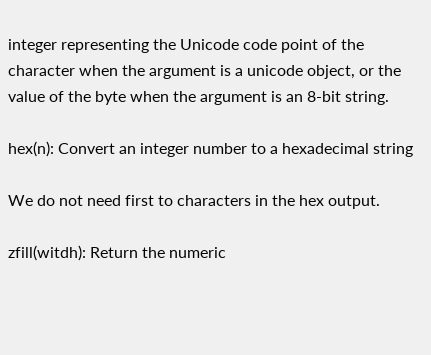integer representing the Unicode code point of the character when the argument is a unicode object, or the value of the byte when the argument is an 8-bit string.

hex(n): Convert an integer number to a hexadecimal string

We do not need first to characters in the hex output.

zfill(witdh): Return the numeric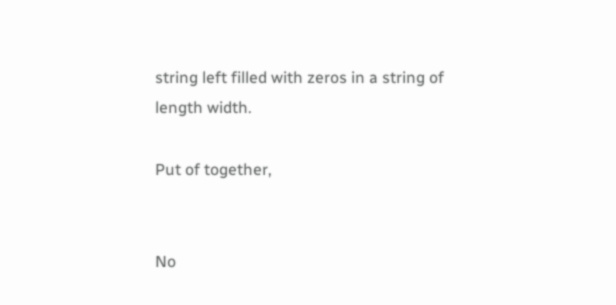string left filled with zeros in a string of length width.

Put of together,


No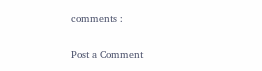comments :

Post a Comment